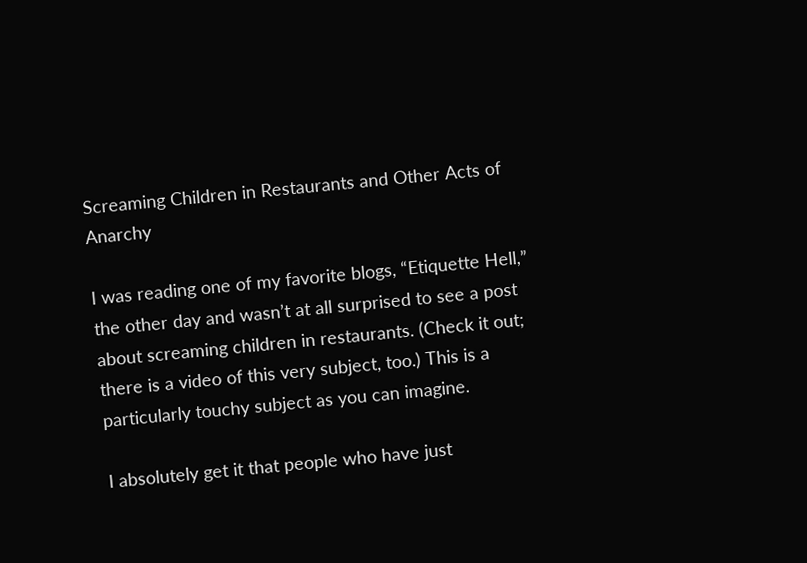Screaming Children in Restaurants and Other Acts of Anarchy

I was reading one of my favorite blogs, “Etiquette Hell,” the other day and wasn’t at all surprised to see a post about screaming children in restaurants. (Check it out; there is a video of this very subject, too.) This is a particularly touchy subject as you can imagine.

I absolutely get it that people who have just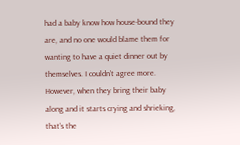had a baby know how house-bound they are, and no one would blame them for wanting to have a quiet dinner out by themselves. I couldn’t agree more. However, when they bring their baby along and it starts crying and shrieking, that’s the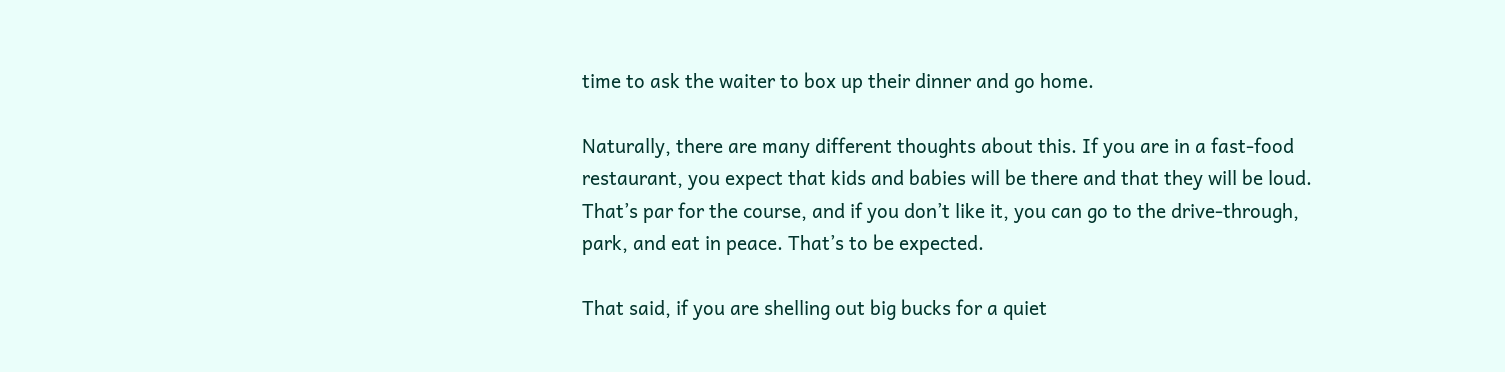time to ask the waiter to box up their dinner and go home.

Naturally, there are many different thoughts about this. If you are in a fast-food restaurant, you expect that kids and babies will be there and that they will be loud. That’s par for the course, and if you don’t like it, you can go to the drive-through, park, and eat in peace. That’s to be expected.

That said, if you are shelling out big bucks for a quiet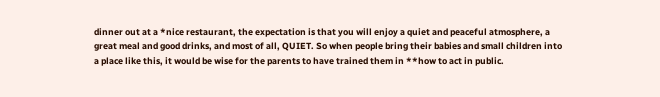dinner out at a *nice restaurant, the expectation is that you will enjoy a quiet and peaceful atmosphere, a great meal and good drinks, and most of all, QUIET. So when people bring their babies and small children into a place like this, it would be wise for the parents to have trained them in **how to act in public.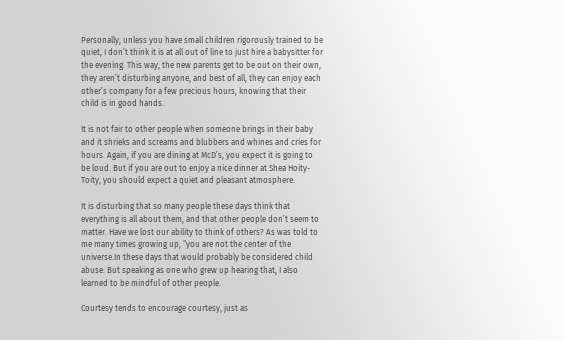Personally, unless you have small children rigorously trained to be quiet, I don’t think it is at all out of line to just hire a babysitter for the evening. This way, the new parents get to be out on their own, they aren’t disturbing anyone, and best of all, they can enjoy each other’s company for a few precious hours, knowing that their child is in good hands.

It is not fair to other people when someone brings in their baby and it shrieks and screams and blubbers and whines and cries for hours. Again, if you are dining at McD’s, you expect it is going to be loud. But if you are out to enjoy a nice dinner at Shea Hoity-Toity, you should expect a quiet and pleasant atmosphere.

It is disturbing that so many people these days think that everything is all about them, and that other people don’t seem to matter. Have we lost our ability to think of others? As was told to me many times growing up, “you are not the center of the universe.In these days that would probably be considered child abuse. But speaking as one who grew up hearing that, I also learned to be mindful of other people.

Courtesy tends to encourage courtesy, just as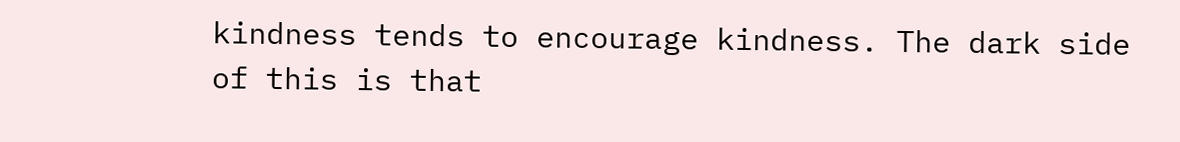kindness tends to encourage kindness. The dark side of this is that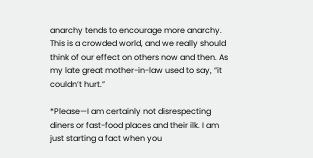anarchy tends to encourage more anarchy. This is a crowded world, and we really should think of our effect on others now and then. As my late great mother-in-law used to say, “it couldn’t hurt.”

*Please—I am certainly not disrespecting diners or fast-food places and their ilk. I am just starting a fact when you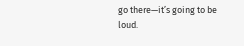go there—it’s going to be loud.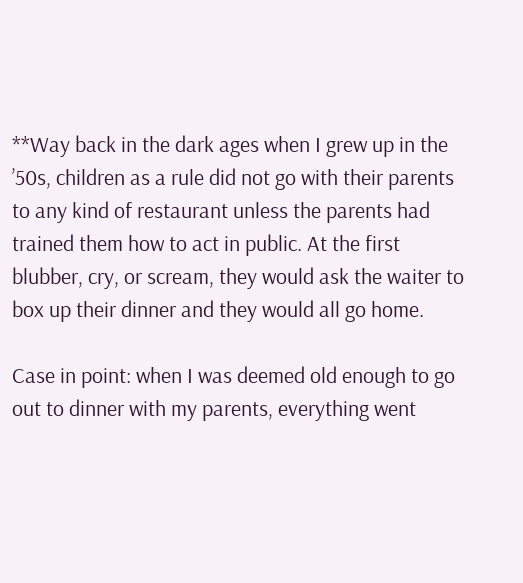**Way back in the dark ages when I grew up in the ’50s, children as a rule did not go with their parents to any kind of restaurant unless the parents had trained them how to act in public. At the first blubber, cry, or scream, they would ask the waiter to box up their dinner and they would all go home.

Case in point: when I was deemed old enough to go out to dinner with my parents, everything went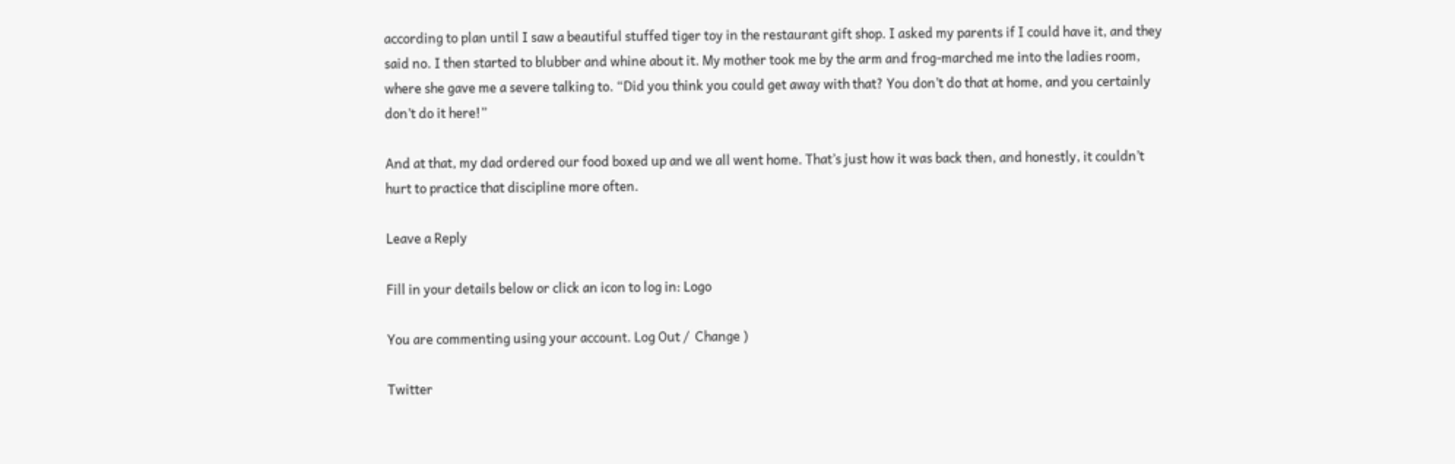according to plan until I saw a beautiful stuffed tiger toy in the restaurant gift shop. I asked my parents if I could have it, and they said no. I then started to blubber and whine about it. My mother took me by the arm and frog-marched me into the ladies room, where she gave me a severe talking to. “Did you think you could get away with that? You don’t do that at home, and you certainly don’t do it here!”

And at that, my dad ordered our food boxed up and we all went home. That’s just how it was back then, and honestly, it couldn’t hurt to practice that discipline more often.

Leave a Reply

Fill in your details below or click an icon to log in: Logo

You are commenting using your account. Log Out /  Change )

Twitter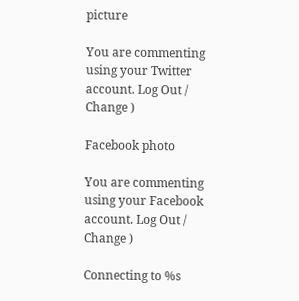picture

You are commenting using your Twitter account. Log Out /  Change )

Facebook photo

You are commenting using your Facebook account. Log Out /  Change )

Connecting to %s